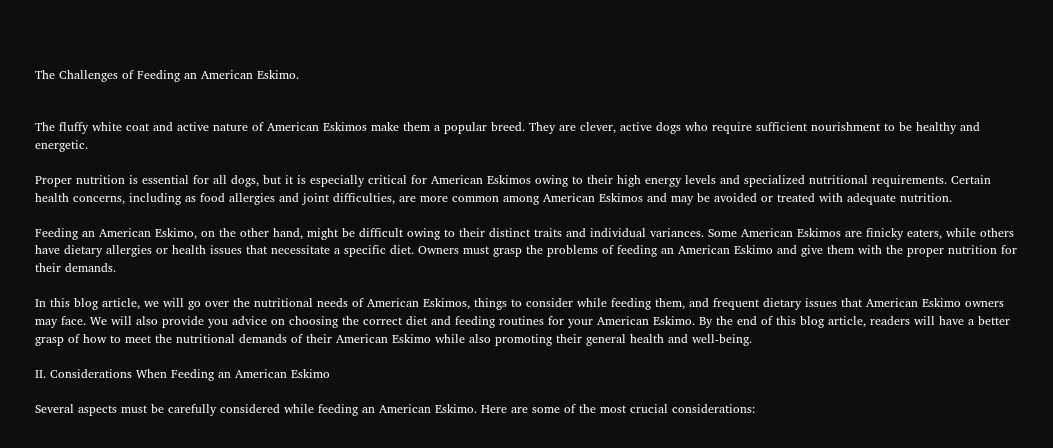The Challenges of Feeding an American Eskimo.


The fluffy white coat and active nature of American Eskimos make them a popular breed. They are clever, active dogs who require sufficient nourishment to be healthy and energetic.

Proper nutrition is essential for all dogs, but it is especially critical for American Eskimos owing to their high energy levels and specialized nutritional requirements. Certain health concerns, including as food allergies and joint difficulties, are more common among American Eskimos and may be avoided or treated with adequate nutrition.

Feeding an American Eskimo, on the other hand, might be difficult owing to their distinct traits and individual variances. Some American Eskimos are finicky eaters, while others have dietary allergies or health issues that necessitate a specific diet. Owners must grasp the problems of feeding an American Eskimo and give them with the proper nutrition for their demands.

In this blog article, we will go over the nutritional needs of American Eskimos, things to consider while feeding them, and frequent dietary issues that American Eskimo owners may face. We will also provide you advice on choosing the correct diet and feeding routines for your American Eskimo. By the end of this blog article, readers will have a better grasp of how to meet the nutritional demands of their American Eskimo while also promoting their general health and well-being.

II. Considerations When Feeding an American Eskimo

Several aspects must be carefully considered while feeding an American Eskimo. Here are some of the most crucial considerations: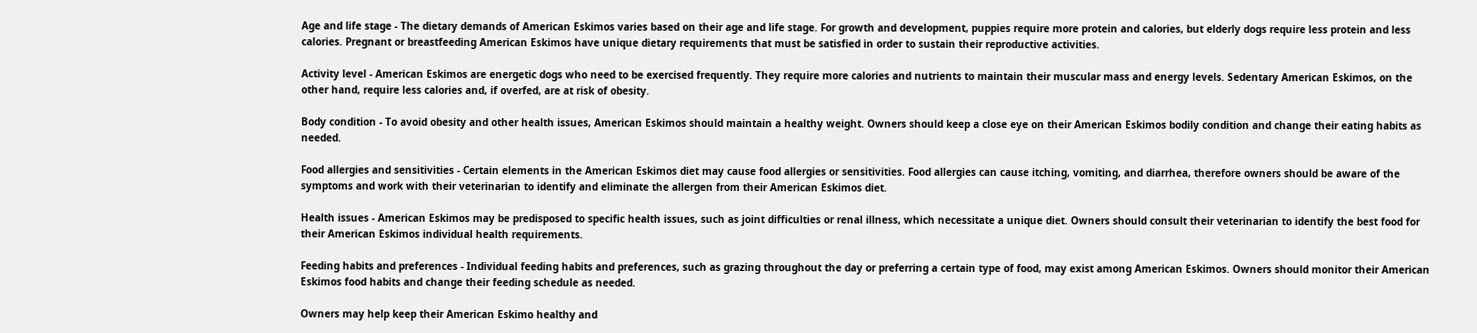Age and life stage - The dietary demands of American Eskimos varies based on their age and life stage. For growth and development, puppies require more protein and calories, but elderly dogs require less protein and less calories. Pregnant or breastfeeding American Eskimos have unique dietary requirements that must be satisfied in order to sustain their reproductive activities.

Activity level - American Eskimos are energetic dogs who need to be exercised frequently. They require more calories and nutrients to maintain their muscular mass and energy levels. Sedentary American Eskimos, on the other hand, require less calories and, if overfed, are at risk of obesity.

Body condition - To avoid obesity and other health issues, American Eskimos should maintain a healthy weight. Owners should keep a close eye on their American Eskimos bodily condition and change their eating habits as needed.

Food allergies and sensitivities - Certain elements in the American Eskimos diet may cause food allergies or sensitivities. Food allergies can cause itching, vomiting, and diarrhea, therefore owners should be aware of the symptoms and work with their veterinarian to identify and eliminate the allergen from their American Eskimos diet.

Health issues - American Eskimos may be predisposed to specific health issues, such as joint difficulties or renal illness, which necessitate a unique diet. Owners should consult their veterinarian to identify the best food for their American Eskimos individual health requirements.

Feeding habits and preferences - Individual feeding habits and preferences, such as grazing throughout the day or preferring a certain type of food, may exist among American Eskimos. Owners should monitor their American Eskimos food habits and change their feeding schedule as needed.

Owners may help keep their American Eskimo healthy and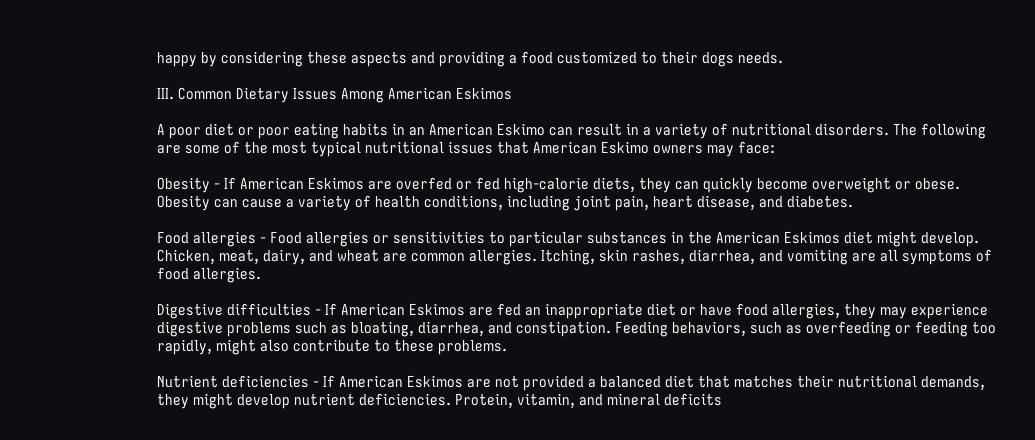happy by considering these aspects and providing a food customized to their dogs needs.

III. Common Dietary Issues Among American Eskimos

A poor diet or poor eating habits in an American Eskimo can result in a variety of nutritional disorders. The following are some of the most typical nutritional issues that American Eskimo owners may face:

Obesity - If American Eskimos are overfed or fed high-calorie diets, they can quickly become overweight or obese. Obesity can cause a variety of health conditions, including joint pain, heart disease, and diabetes.

Food allergies - Food allergies or sensitivities to particular substances in the American Eskimos diet might develop. Chicken, meat, dairy, and wheat are common allergies. Itching, skin rashes, diarrhea, and vomiting are all symptoms of food allergies.

Digestive difficulties - If American Eskimos are fed an inappropriate diet or have food allergies, they may experience digestive problems such as bloating, diarrhea, and constipation. Feeding behaviors, such as overfeeding or feeding too rapidly, might also contribute to these problems.

Nutrient deficiencies - If American Eskimos are not provided a balanced diet that matches their nutritional demands, they might develop nutrient deficiencies. Protein, vitamin, and mineral deficits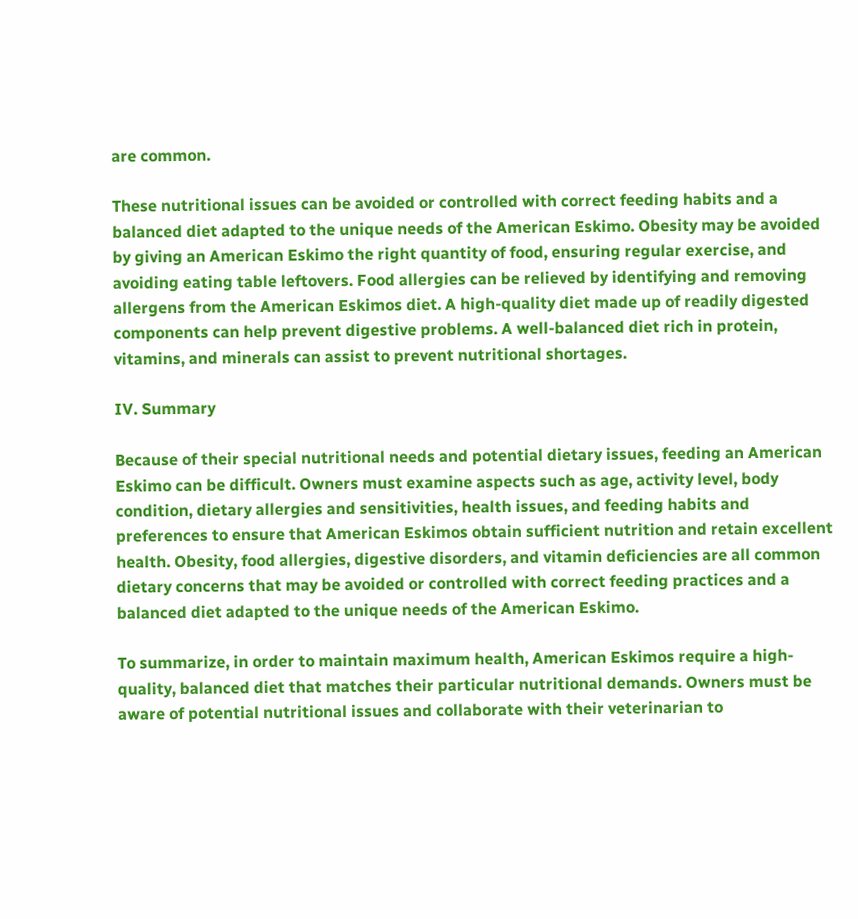are common.

These nutritional issues can be avoided or controlled with correct feeding habits and a balanced diet adapted to the unique needs of the American Eskimo. Obesity may be avoided by giving an American Eskimo the right quantity of food, ensuring regular exercise, and avoiding eating table leftovers. Food allergies can be relieved by identifying and removing allergens from the American Eskimos diet. A high-quality diet made up of readily digested components can help prevent digestive problems. A well-balanced diet rich in protein, vitamins, and minerals can assist to prevent nutritional shortages.

IV. Summary

Because of their special nutritional needs and potential dietary issues, feeding an American Eskimo can be difficult. Owners must examine aspects such as age, activity level, body condition, dietary allergies and sensitivities, health issues, and feeding habits and preferences to ensure that American Eskimos obtain sufficient nutrition and retain excellent health. Obesity, food allergies, digestive disorders, and vitamin deficiencies are all common dietary concerns that may be avoided or controlled with correct feeding practices and a balanced diet adapted to the unique needs of the American Eskimo.

To summarize, in order to maintain maximum health, American Eskimos require a high-quality, balanced diet that matches their particular nutritional demands. Owners must be aware of potential nutritional issues and collaborate with their veterinarian to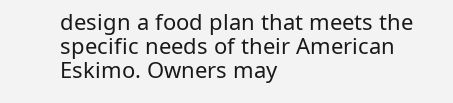design a food plan that meets the specific needs of their American Eskimo. Owners may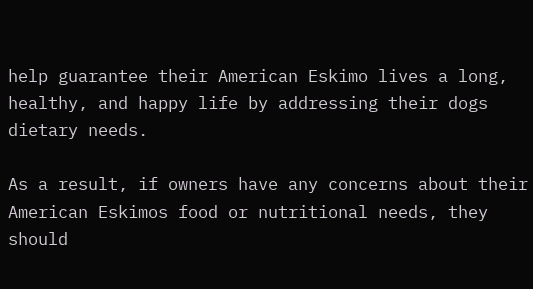help guarantee their American Eskimo lives a long, healthy, and happy life by addressing their dogs dietary needs.

As a result, if owners have any concerns about their American Eskimos food or nutritional needs, they should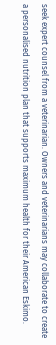seek expert counsel from a veterinarian. Owners and veterinarians may collaborate to create a personalised nutrition plan that supports maximum health for their American Eskimo.